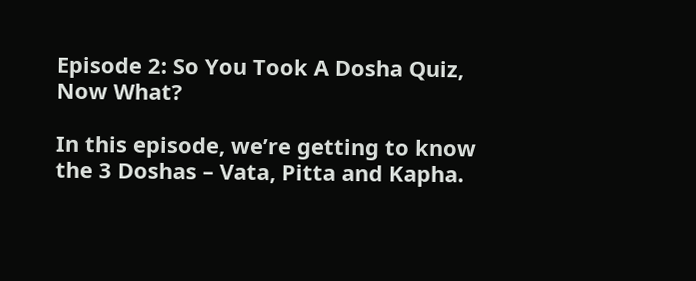Episode 2: So You Took A Dosha Quiz, Now What?

In this episode, we’re getting to know the 3 Doshas – Vata, Pitta and Kapha.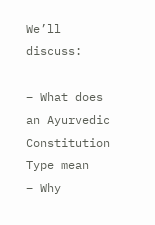We’ll discuss:

– What does an Ayurvedic Constitution Type mean
– Why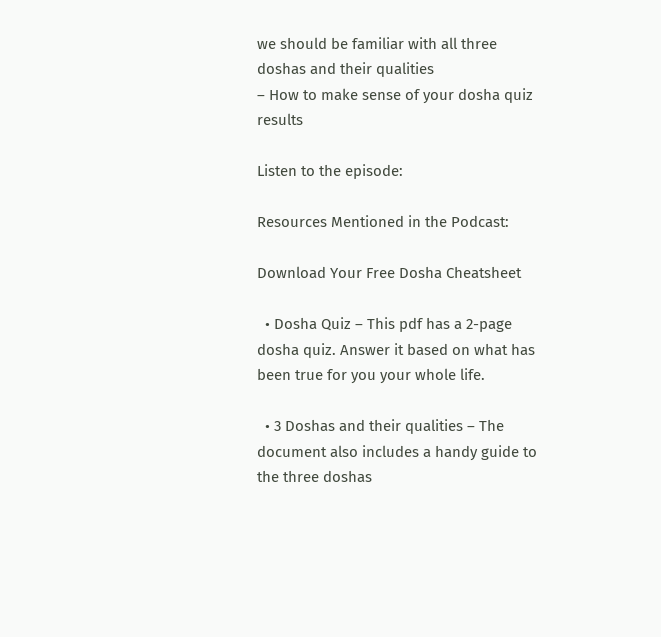we should be familiar with all three doshas and their qualities
– How to make sense of your dosha quiz results

Listen to the episode:

Resources Mentioned in the Podcast:

Download Your Free Dosha Cheatsheet

  • Dosha Quiz – This pdf has a 2-page dosha quiz. Answer it based on what has been true for you your whole life.

  • 3 Doshas and their qualities – The document also includes a handy guide to the three doshas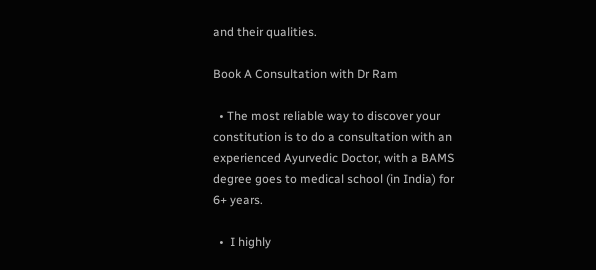and their qualities.

Book A Consultation with Dr Ram

  • The most reliable way to discover your constitution is to do a consultation with an experienced Ayurvedic Doctor, with a BAMS degree goes to medical school (in India) for 6+ years.

  •  I highly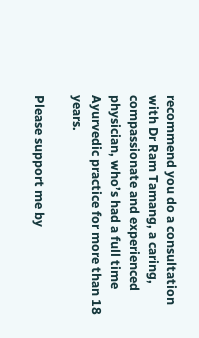recommend you do a consultation with Dr Ram Tamang, a caring, compassionate and experienced physician, who’s had a full time Ayurvedic practice for more than 18 years.

Please support me by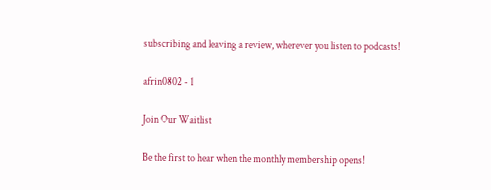subscribing and leaving a review, wherever you listen to podcasts!

afrin0802 - 1

Join Our Waitlist

Be the first to hear when the monthly membership opens!